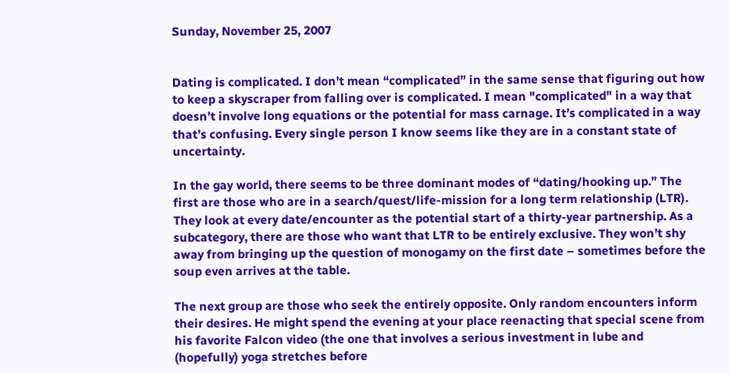Sunday, November 25, 2007


Dating is complicated. I don’t mean “complicated” in the same sense that figuring out how to keep a skyscraper from falling over is complicated. I mean "complicated" in a way that doesn’t involve long equations or the potential for mass carnage. It’s complicated in a way that’s confusing. Every single person I know seems like they are in a constant state of uncertainty.

In the gay world, there seems to be three dominant modes of “dating/hooking up.” The first are those who are in a search/quest/life-mission for a long term relationship (LTR). They look at every date/encounter as the potential start of a thirty-year partnership. As a subcategory, there are those who want that LTR to be entirely exclusive. They won’t shy away from bringing up the question of monogamy on the first date – sometimes before the soup even arrives at the table.

The next group are those who seek the entirely opposite. Only random encounters inform their desires. He might spend the evening at your place reenacting that special scene from his favorite Falcon video (the one that involves a serious investment in lube and (hopefully) yoga stretches before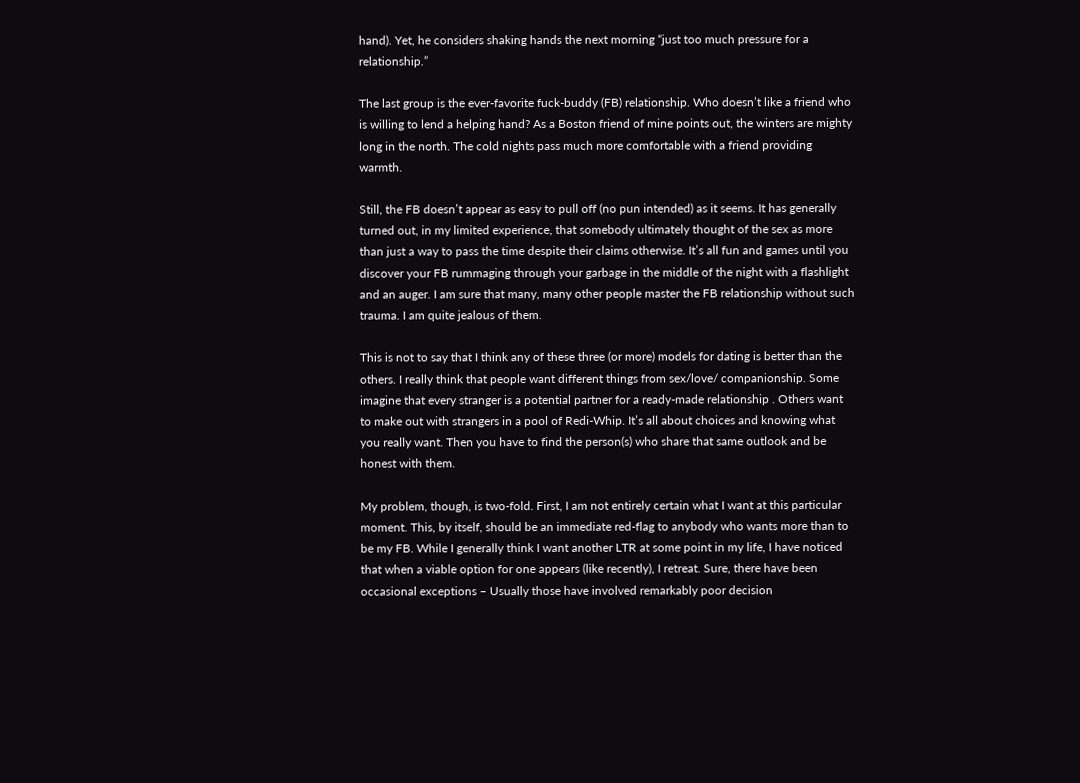hand). Yet, he considers shaking hands the next morning “just too much pressure for a relationship.”

The last group is the ever-favorite fuck-buddy (FB) relationship. Who doesn’t like a friend who is willing to lend a helping hand? As a Boston friend of mine points out, the winters are mighty long in the north. The cold nights pass much more comfortable with a friend providing warmth.

Still, the FB doesn’t appear as easy to pull off (no pun intended) as it seems. It has generally turned out, in my limited experience, that somebody ultimately thought of the sex as more than just a way to pass the time despite their claims otherwise. It’s all fun and games until you discover your FB rummaging through your garbage in the middle of the night with a flashlight and an auger. I am sure that many, many other people master the FB relationship without such trauma. I am quite jealous of them.

This is not to say that I think any of these three (or more) models for dating is better than the others. I really think that people want different things from sex/love/ companionship. Some imagine that every stranger is a potential partner for a ready-made relationship . Others want to make out with strangers in a pool of Redi-Whip. It’s all about choices and knowing what you really want. Then you have to find the person(s) who share that same outlook and be honest with them.

My problem, though, is two-fold. First, I am not entirely certain what I want at this particular moment. This, by itself, should be an immediate red-flag to anybody who wants more than to be my FB. While I generally think I want another LTR at some point in my life, I have noticed that when a viable option for one appears (like recently), I retreat. Sure, there have been occasional exceptions – Usually those have involved remarkably poor decision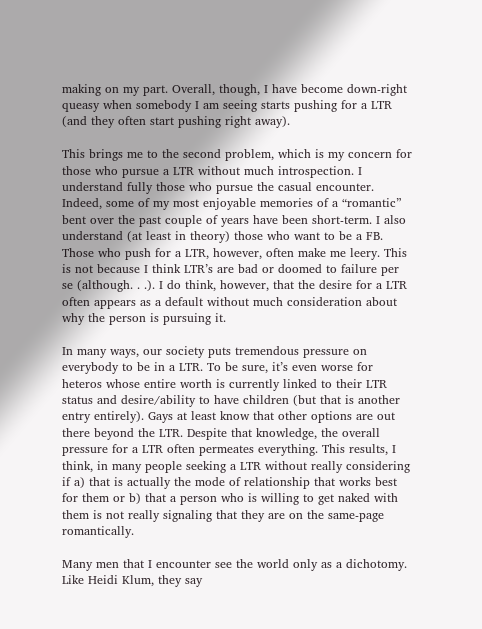making on my part. Overall, though, I have become down-right queasy when somebody I am seeing starts pushing for a LTR (and they often start pushing right away).

This brings me to the second problem, which is my concern for those who pursue a LTR without much introspection. I understand fully those who pursue the casual encounter. Indeed, some of my most enjoyable memories of a “romantic” bent over the past couple of years have been short-term. I also understand (at least in theory) those who want to be a FB. Those who push for a LTR, however, often make me leery. This is not because I think LTR’s are bad or doomed to failure per se (although. . .). I do think, however, that the desire for a LTR often appears as a default without much consideration about why the person is pursuing it.

In many ways, our society puts tremendous pressure on everybody to be in a LTR. To be sure, it’s even worse for heteros whose entire worth is currently linked to their LTR status and desire/ability to have children (but that is another entry entirely). Gays at least know that other options are out there beyond the LTR. Despite that knowledge, the overall pressure for a LTR often permeates everything. This results, I think, in many people seeking a LTR without really considering if a) that is actually the mode of relationship that works best for them or b) that a person who is willing to get naked with them is not really signaling that they are on the same-page romantically.

Many men that I encounter see the world only as a dichotomy. Like Heidi Klum, they say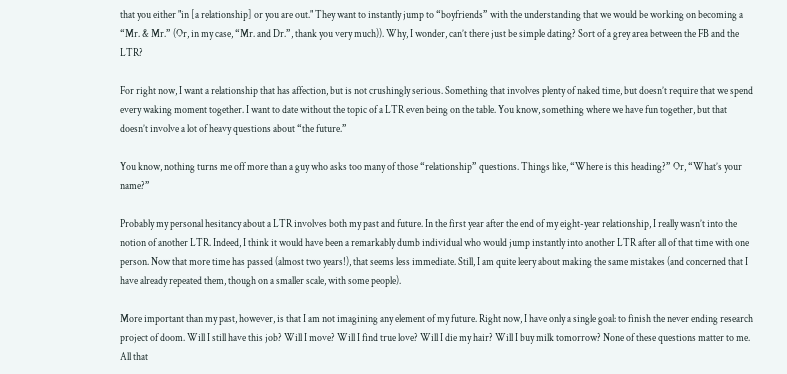that you either "in [a relationship] or you are out." They want to instantly jump to “boyfriends” with the understanding that we would be working on becoming a “Mr. & Mr.” (Or, in my case, “Mr. and Dr.”, thank you very much)). Why, I wonder, can’t there just be simple dating? Sort of a grey area between the FB and the LTR?

For right now, I want a relationship that has affection, but is not crushingly serious. Something that involves plenty of naked time, but doesn’t require that we spend every waking moment together. I want to date without the topic of a LTR even being on the table. You know, something where we have fun together, but that doesn’t involve a lot of heavy questions about “the future.”

You know, nothing turns me off more than a guy who asks too many of those “relationship” questions. Things like, “Where is this heading?” Or, “What’s your name?”

Probably my personal hesitancy about a LTR involves both my past and future. In the first year after the end of my eight-year relationship, I really wasn’t into the notion of another LTR. Indeed, I think it would have been a remarkably dumb individual who would jump instantly into another LTR after all of that time with one person. Now that more time has passed (almost two years!), that seems less immediate. Still, I am quite leery about making the same mistakes (and concerned that I have already repeated them, though on a smaller scale, with some people).

More important than my past, however, is that I am not imagining any element of my future. Right now, I have only a single goal: to finish the never ending research project of doom. Will I still have this job? Will I move? Will I find true love? Will I die my hair? Will I buy milk tomorrow? None of these questions matter to me. All that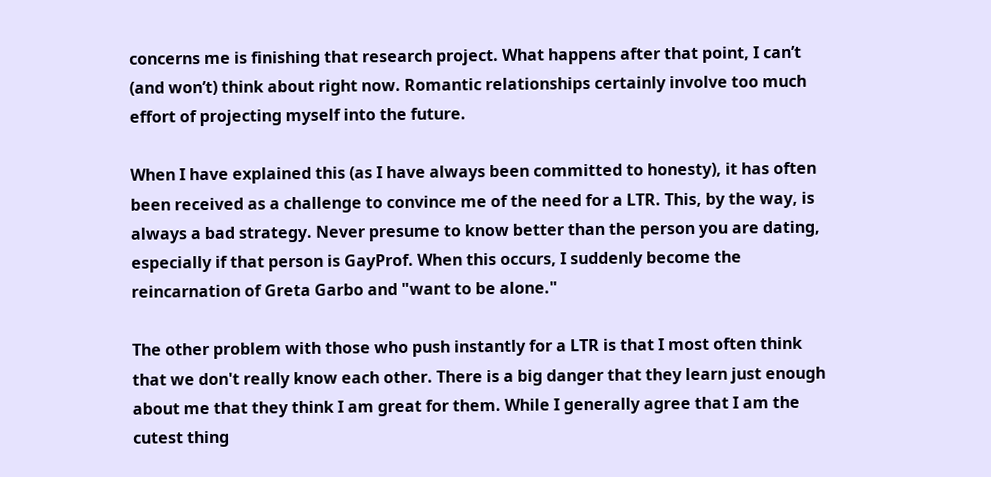concerns me is finishing that research project. What happens after that point, I can’t (and won’t) think about right now. Romantic relationships certainly involve too much effort of projecting myself into the future.

When I have explained this (as I have always been committed to honesty), it has often been received as a challenge to convince me of the need for a LTR. This, by the way, is always a bad strategy. Never presume to know better than the person you are dating, especially if that person is GayProf. When this occurs, I suddenly become the reincarnation of Greta Garbo and "want to be alone."

The other problem with those who push instantly for a LTR is that I most often think that we don't really know each other. There is a big danger that they learn just enough about me that they think I am great for them. While I generally agree that I am the cutest thing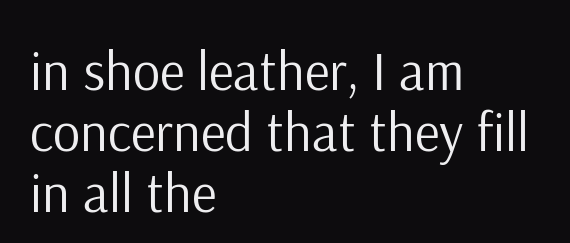in shoe leather, I am concerned that they fill in all the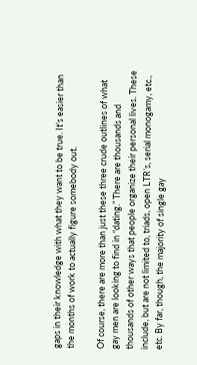gaps in their knowledge with what they want to be true. It's easier than the months of work to actually figure somebody out.

Of course, there are more than just these three crude outlines of what gay men are looking to find in “dating.” There are thousands and thousands of other ways that people organize their personal lives. These include, but are not limited to, triads, open LTR’s, serial monogamy, etc., etc. By far, though, the majority of single gay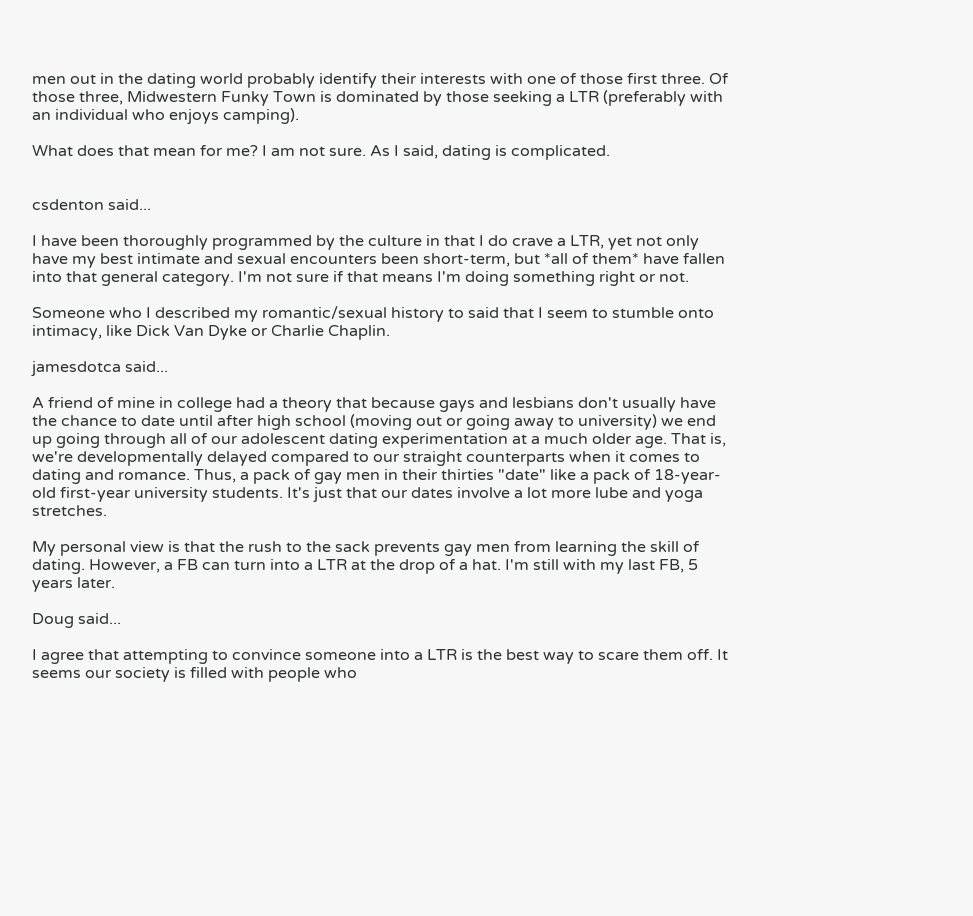men out in the dating world probably identify their interests with one of those first three. Of those three, Midwestern Funky Town is dominated by those seeking a LTR (preferably with an individual who enjoys camping).

What does that mean for me? I am not sure. As I said, dating is complicated.


csdenton said...

I have been thoroughly programmed by the culture in that I do crave a LTR, yet not only have my best intimate and sexual encounters been short-term, but *all of them* have fallen into that general category. I'm not sure if that means I'm doing something right or not.

Someone who I described my romantic/sexual history to said that I seem to stumble onto intimacy, like Dick Van Dyke or Charlie Chaplin.

jamesdotca said...

A friend of mine in college had a theory that because gays and lesbians don't usually have the chance to date until after high school (moving out or going away to university) we end up going through all of our adolescent dating experimentation at a much older age. That is, we're developmentally delayed compared to our straight counterparts when it comes to dating and romance. Thus, a pack of gay men in their thirties "date" like a pack of 18-year-old first-year university students. It's just that our dates involve a lot more lube and yoga stretches.

My personal view is that the rush to the sack prevents gay men from learning the skill of dating. However, a FB can turn into a LTR at the drop of a hat. I'm still with my last FB, 5 years later.

Doug said...

I agree that attempting to convince someone into a LTR is the best way to scare them off. It seems our society is filled with people who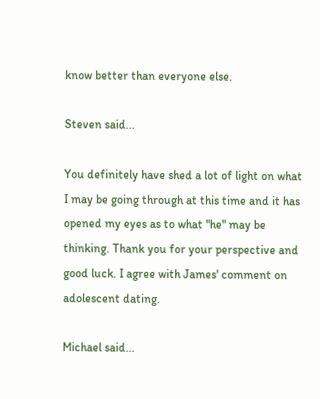know better than everyone else.

Steven said...

You definitely have shed a lot of light on what I may be going through at this time and it has opened my eyes as to what "he" may be thinking. Thank you for your perspective and good luck. I agree with James' comment on adolescent dating.

Michael said...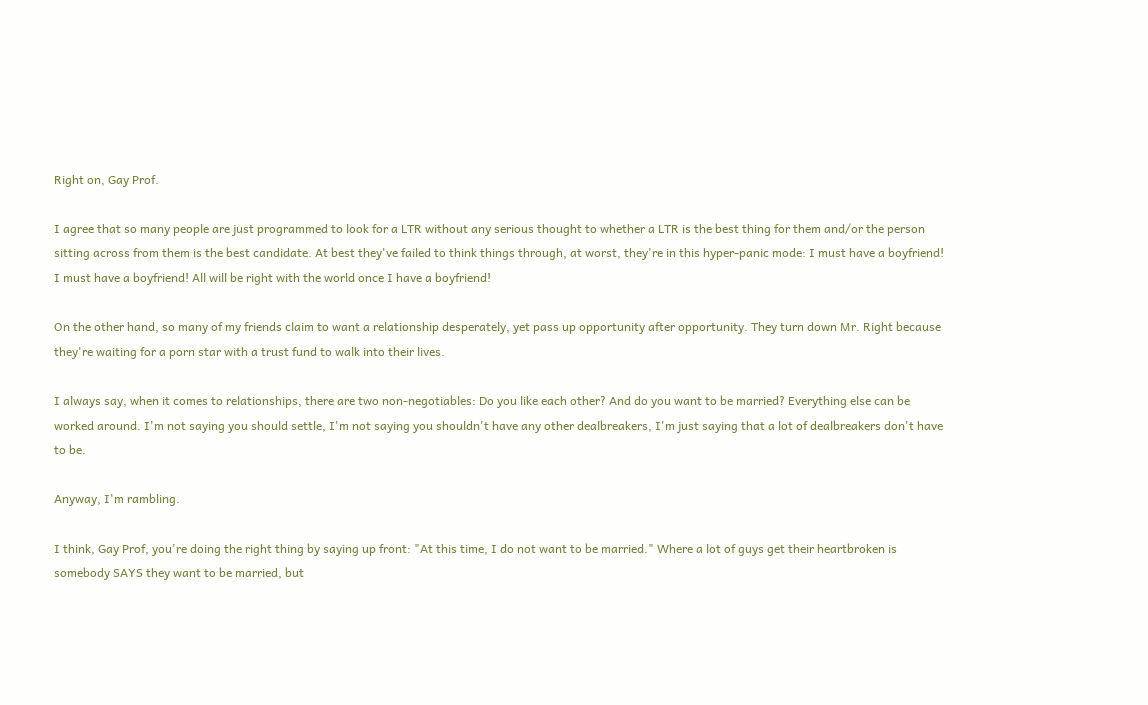Right on, Gay Prof.

I agree that so many people are just programmed to look for a LTR without any serious thought to whether a LTR is the best thing for them and/or the person sitting across from them is the best candidate. At best they've failed to think things through, at worst, they're in this hyper-panic mode: I must have a boyfriend! I must have a boyfriend! All will be right with the world once I have a boyfriend!

On the other hand, so many of my friends claim to want a relationship desperately, yet pass up opportunity after opportunity. They turn down Mr. Right because they're waiting for a porn star with a trust fund to walk into their lives.

I always say, when it comes to relationships, there are two non-negotiables: Do you like each other? And do you want to be married? Everything else can be worked around. I'm not saying you should settle, I'm not saying you shouldn't have any other dealbreakers, I'm just saying that a lot of dealbreakers don't have to be.

Anyway, I'm rambling.

I think, Gay Prof, you're doing the right thing by saying up front: "At this time, I do not want to be married." Where a lot of guys get their heartbroken is somebody SAYS they want to be married, but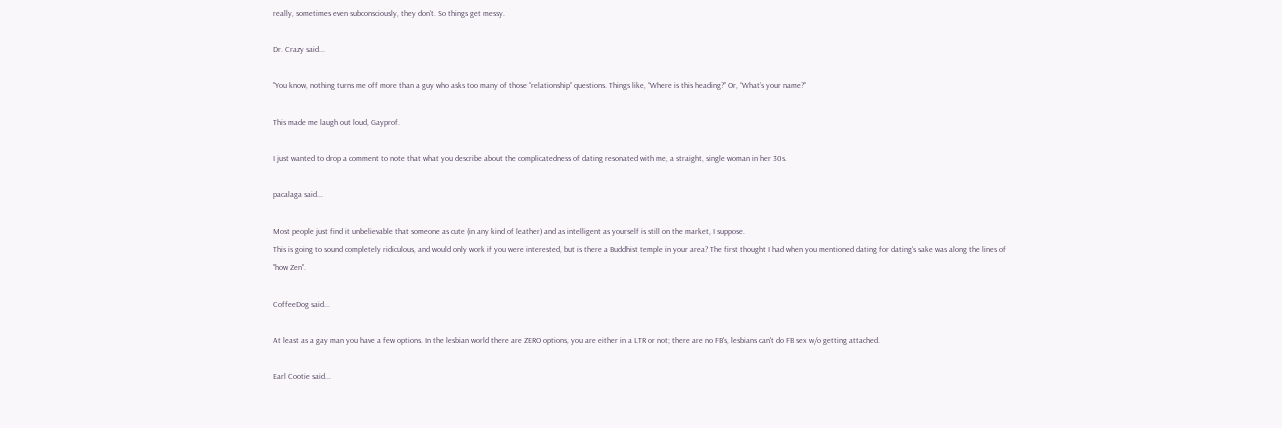really, sometimes even subconsciously, they don't. So things get messy.

Dr. Crazy said...

"You know, nothing turns me off more than a guy who asks too many of those “relationship” questions. Things like, “Where is this heading?” Or, “What’s your name?”

This made me laugh out loud, Gayprof.

I just wanted to drop a comment to note that what you describe about the complicatedness of dating resonated with me, a straight, single woman in her 30s.

pacalaga said...

Most people just find it unbelievable that someone as cute (in any kind of leather) and as intelligent as yourself is still on the market, I suppose.
This is going to sound completely ridiculous, and would only work if you were interested, but is there a Buddhist temple in your area? The first thought I had when you mentioned dating for dating's sake was along the lines of "how Zen".

CoffeeDog said...

At least as a gay man you have a few options. In the lesbian world there are ZERO options, you are either in a LTR or not; there are no FB's, lesbians can't do FB sex w/o getting attached.

Earl Cootie said...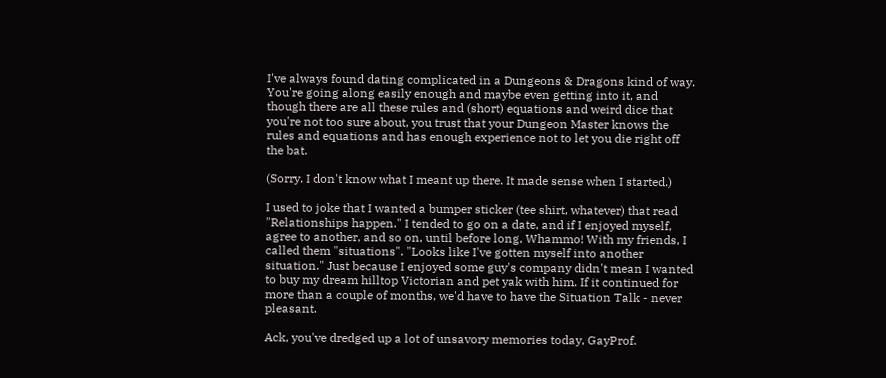I've always found dating complicated in a Dungeons & Dragons kind of way. You're going along easily enough and maybe even getting into it, and though there are all these rules and (short) equations and weird dice that you're not too sure about, you trust that your Dungeon Master knows the rules and equations and has enough experience not to let you die right off the bat.

(Sorry. I don't know what I meant up there. It made sense when I started.)

I used to joke that I wanted a bumper sticker (tee shirt, whatever) that read "Relationships happen." I tended to go on a date, and if I enjoyed myself, agree to another, and so on, until before long, Whammo! With my friends, I called them "situations". "Looks like I've gotten myself into another situation." Just because I enjoyed some guy's company didn't mean I wanted to buy my dream hilltop Victorian and pet yak with him. If it continued for more than a couple of months, we'd have to have the Situation Talk - never pleasant.

Ack, you've dredged up a lot of unsavory memories today, GayProf.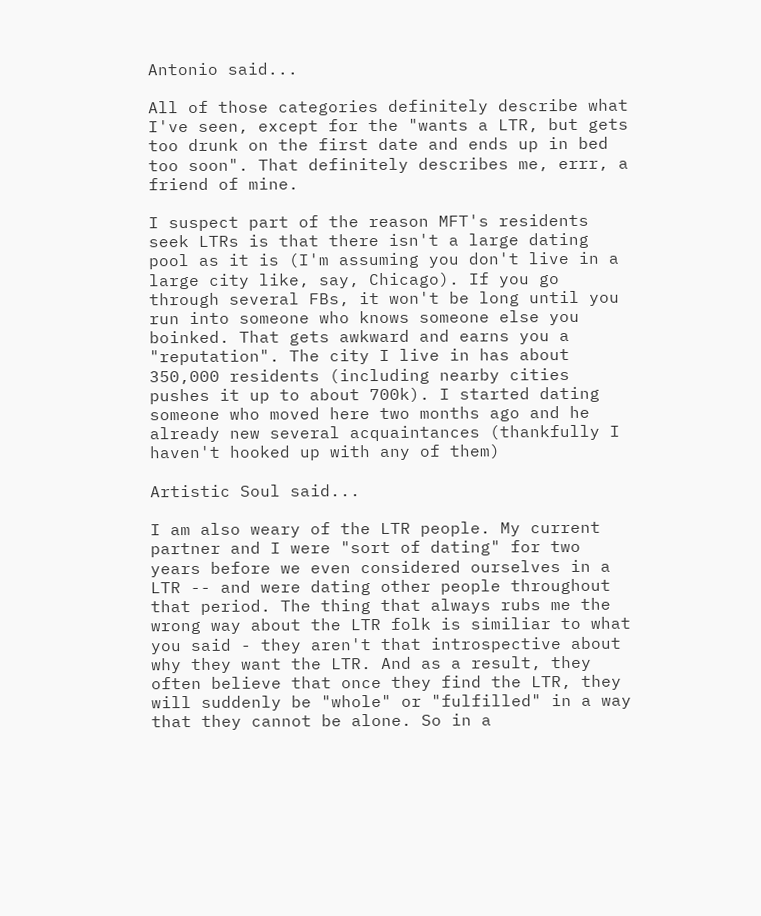Antonio said...

All of those categories definitely describe what I've seen, except for the "wants a LTR, but gets too drunk on the first date and ends up in bed too soon". That definitely describes me, errr, a friend of mine.

I suspect part of the reason MFT's residents seek LTRs is that there isn't a large dating pool as it is (I'm assuming you don't live in a large city like, say, Chicago). If you go through several FBs, it won't be long until you run into someone who knows someone else you boinked. That gets awkward and earns you a "reputation". The city I live in has about 350,000 residents (including nearby cities pushes it up to about 700k). I started dating someone who moved here two months ago and he already new several acquaintances (thankfully I haven't hooked up with any of them)

Artistic Soul said...

I am also weary of the LTR people. My current partner and I were "sort of dating" for two years before we even considered ourselves in a LTR -- and were dating other people throughout that period. The thing that always rubs me the wrong way about the LTR folk is similiar to what you said - they aren't that introspective about why they want the LTR. And as a result, they often believe that once they find the LTR, they will suddenly be "whole" or "fulfilled" in a way that they cannot be alone. So in a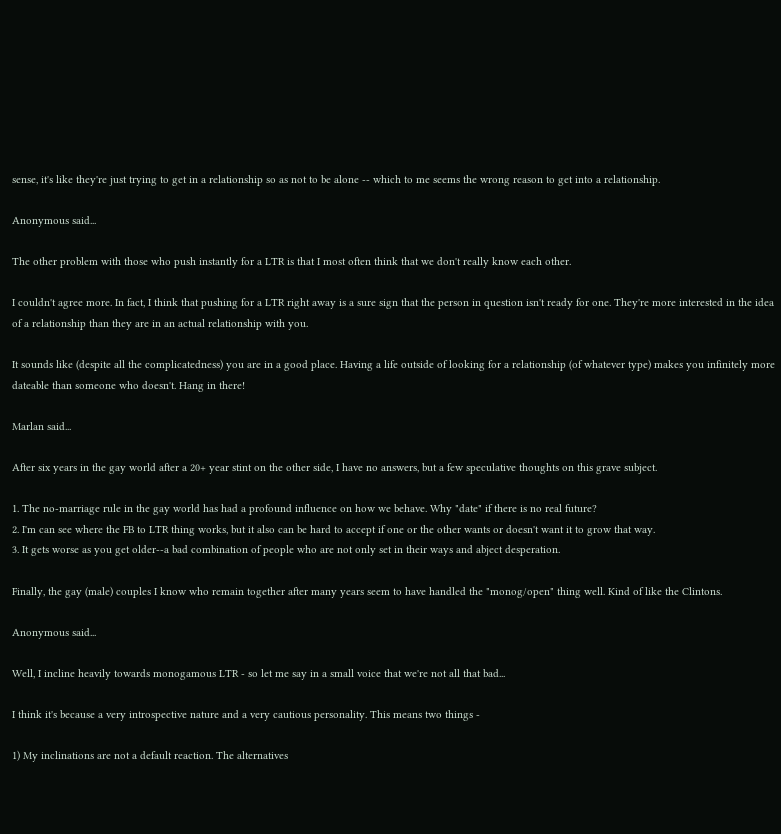sense, it's like they're just trying to get in a relationship so as not to be alone -- which to me seems the wrong reason to get into a relationship.

Anonymous said...

The other problem with those who push instantly for a LTR is that I most often think that we don't really know each other.

I couldn't agree more. In fact, I think that pushing for a LTR right away is a sure sign that the person in question isn't ready for one. They're more interested in the idea of a relationship than they are in an actual relationship with you.

It sounds like (despite all the complicatedness) you are in a good place. Having a life outside of looking for a relationship (of whatever type) makes you infinitely more dateable than someone who doesn't. Hang in there!

Marlan said...

After six years in the gay world after a 20+ year stint on the other side, I have no answers, but a few speculative thoughts on this grave subject.

1. The no-marriage rule in the gay world has had a profound influence on how we behave. Why "date" if there is no real future?
2. I'm can see where the FB to LTR thing works, but it also can be hard to accept if one or the other wants or doesn't want it to grow that way.
3. It gets worse as you get older--a bad combination of people who are not only set in their ways and abject desperation.

Finally, the gay (male) couples I know who remain together after many years seem to have handled the "monog/open" thing well. Kind of like the Clintons.

Anonymous said...

Well, I incline heavily towards monogamous LTR - so let me say in a small voice that we're not all that bad...

I think it's because a very introspective nature and a very cautious personality. This means two things -

1) My inclinations are not a default reaction. The alternatives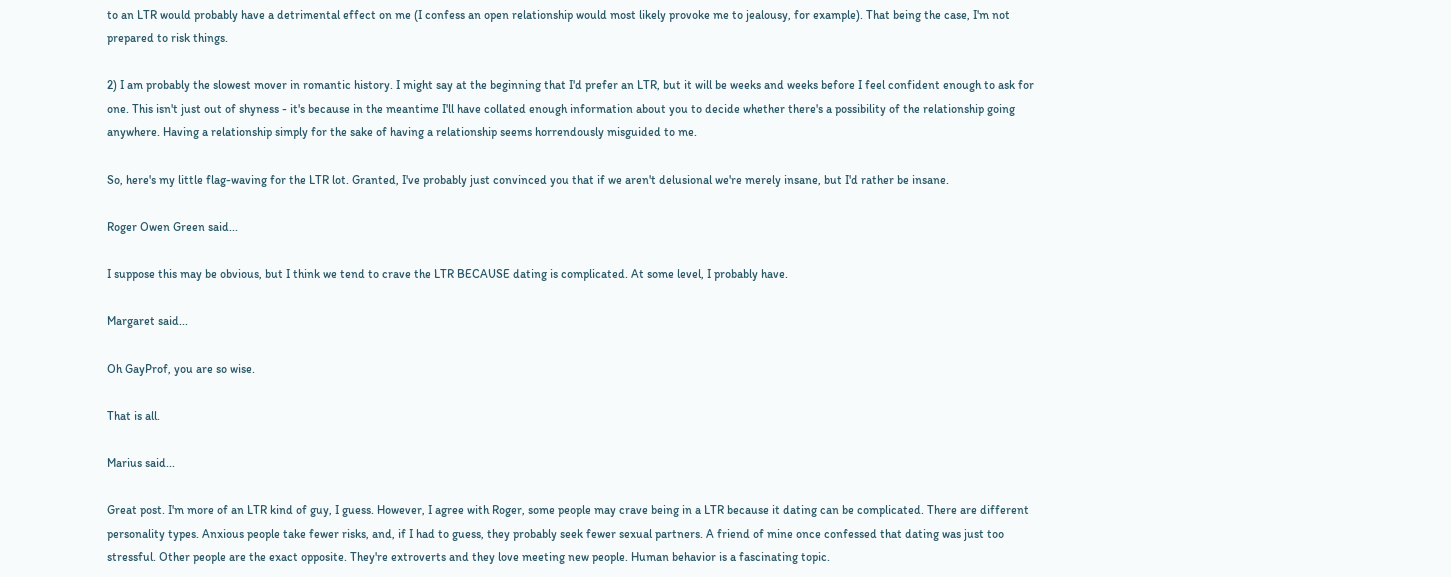to an LTR would probably have a detrimental effect on me (I confess an open relationship would most likely provoke me to jealousy, for example). That being the case, I'm not prepared to risk things.

2) I am probably the slowest mover in romantic history. I might say at the beginning that I'd prefer an LTR, but it will be weeks and weeks before I feel confident enough to ask for one. This isn't just out of shyness - it's because in the meantime I'll have collated enough information about you to decide whether there's a possibility of the relationship going anywhere. Having a relationship simply for the sake of having a relationship seems horrendously misguided to me.

So, here's my little flag-waving for the LTR lot. Granted, I've probably just convinced you that if we aren't delusional we're merely insane, but I'd rather be insane.

Roger Owen Green said...

I suppose this may be obvious, but I think we tend to crave the LTR BECAUSE dating is complicated. At some level, I probably have.

Margaret said...

Oh GayProf, you are so wise.

That is all.

Marius said...

Great post. I'm more of an LTR kind of guy, I guess. However, I agree with Roger, some people may crave being in a LTR because it dating can be complicated. There are different personality types. Anxious people take fewer risks, and, if I had to guess, they probably seek fewer sexual partners. A friend of mine once confessed that dating was just too stressful. Other people are the exact opposite. They're extroverts and they love meeting new people. Human behavior is a fascinating topic.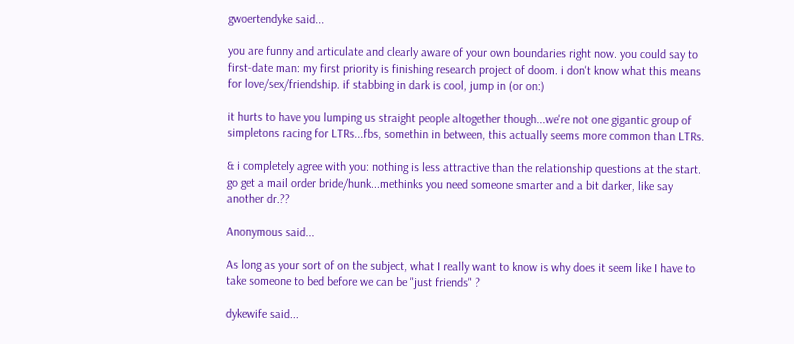gwoertendyke said...

you are funny and articulate and clearly aware of your own boundaries right now. you could say to first-date man: my first priority is finishing research project of doom. i don't know what this means for love/sex/friendship. if stabbing in dark is cool, jump in (or on:)

it hurts to have you lumping us straight people altogether though...we're not one gigantic group of simpletons racing for LTRs...fbs, somethin in between, this actually seems more common than LTRs.

& i completely agree with you: nothing is less attractive than the relationship questions at the start. go get a mail order bride/hunk...methinks you need someone smarter and a bit darker, like say another dr.??

Anonymous said...

As long as your sort of on the subject, what I really want to know is why does it seem like I have to take someone to bed before we can be "just friends" ?

dykewife said...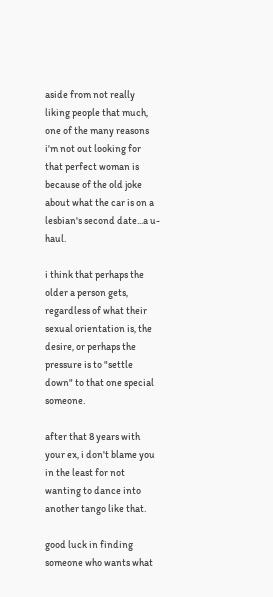aside from not really liking people that much, one of the many reasons i'm not out looking for that perfect woman is because of the old joke about what the car is on a lesbian's second date...a u-haul.

i think that perhaps the older a person gets, regardless of what their sexual orientation is, the desire, or perhaps the pressure is to "settle down" to that one special someone.

after that 8 years with your ex, i don't blame you in the least for not wanting to dance into another tango like that.

good luck in finding someone who wants what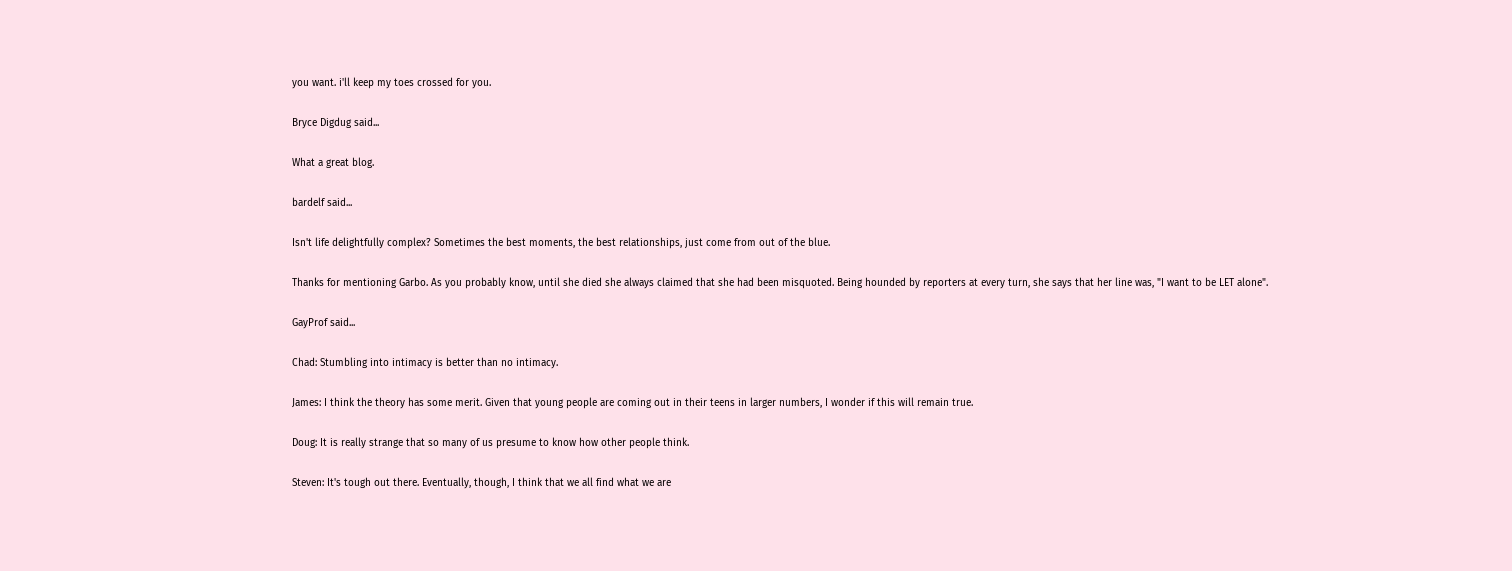you want. i'll keep my toes crossed for you.

Bryce Digdug said...

What a great blog.

bardelf said...

Isn't life delightfully complex? Sometimes the best moments, the best relationships, just come from out of the blue.

Thanks for mentioning Garbo. As you probably know, until she died she always claimed that she had been misquoted. Being hounded by reporters at every turn, she says that her line was, "I want to be LET alone".

GayProf said...

Chad: Stumbling into intimacy is better than no intimacy.

James: I think the theory has some merit. Given that young people are coming out in their teens in larger numbers, I wonder if this will remain true.

Doug: It is really strange that so many of us presume to know how other people think.

Steven: It's tough out there. Eventually, though, I think that we all find what we are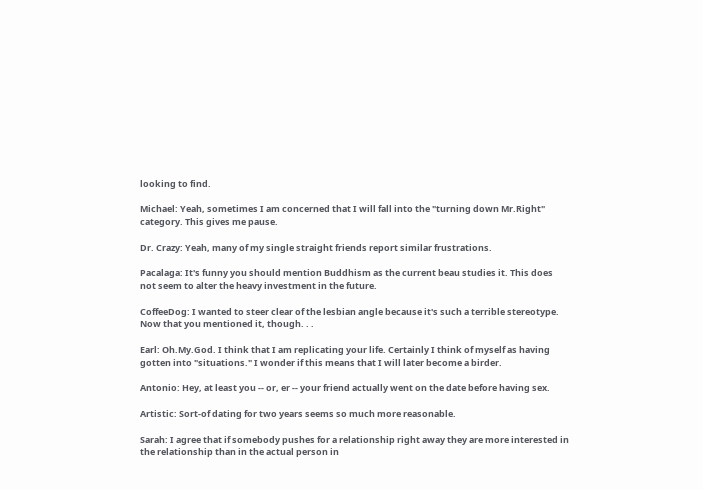looking to find.

Michael: Yeah, sometimes I am concerned that I will fall into the "turning down Mr.Right" category. This gives me pause.

Dr. Crazy: Yeah, many of my single straight friends report similar frustrations.

Pacalaga: It's funny you should mention Buddhism as the current beau studies it. This does not seem to alter the heavy investment in the future.

CoffeeDog: I wanted to steer clear of the lesbian angle because it's such a terrible stereotype. Now that you mentioned it, though. . .

Earl: Oh.My.God. I think that I am replicating your life. Certainly I think of myself as having gotten into "situations." I wonder if this means that I will later become a birder.

Antonio: Hey, at least you -- or, er -- your friend actually went on the date before having sex.

Artistic: Sort-of dating for two years seems so much more reasonable.

Sarah: I agree that if somebody pushes for a relationship right away they are more interested in the relationship than in the actual person in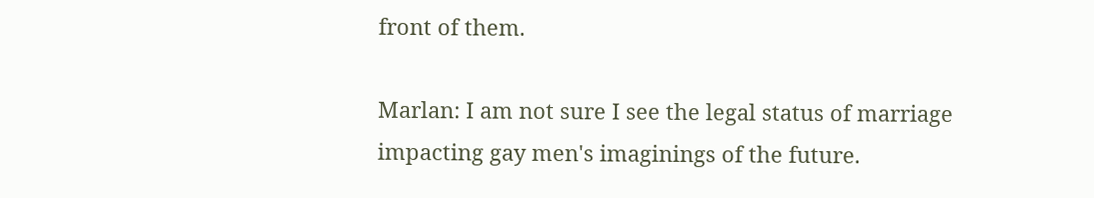front of them.

Marlan: I am not sure I see the legal status of marriage impacting gay men's imaginings of the future.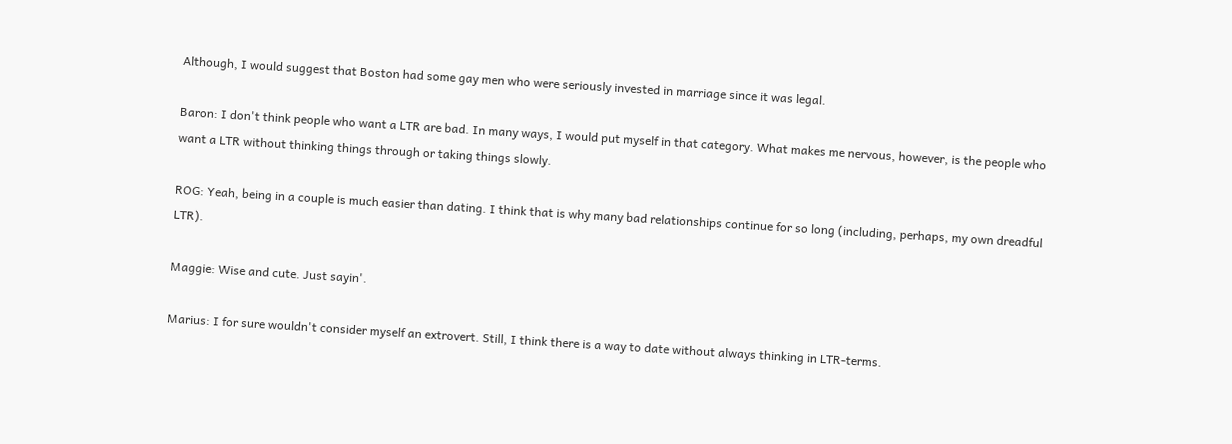Although, I would suggest that Boston had some gay men who were seriously invested in marriage since it was legal.

Baron: I don't think people who want a LTR are bad. In many ways, I would put myself in that category. What makes me nervous, however, is the people who want a LTR without thinking things through or taking things slowly.

ROG: Yeah, being in a couple is much easier than dating. I think that is why many bad relationships continue for so long (including, perhaps, my own dreadful LTR).

Maggie: Wise and cute. Just sayin'.

Marius: I for sure wouldn't consider myself an extrovert. Still, I think there is a way to date without always thinking in LTR-terms.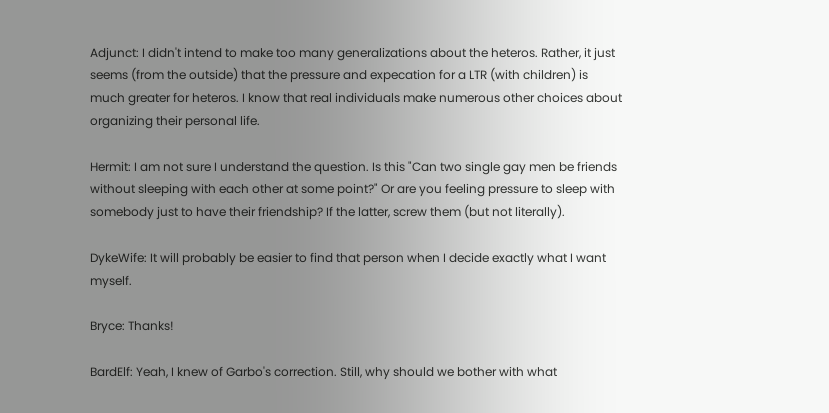Adjunct: I didn't intend to make too many generalizations about the heteros. Rather, it just seems (from the outside) that the pressure and expecation for a LTR (with children) is much greater for heteros. I know that real individuals make numerous other choices about organizing their personal life.

Hermit: I am not sure I understand the question. Is this "Can two single gay men be friends without sleeping with each other at some point?" Or are you feeling pressure to sleep with somebody just to have their friendship? If the latter, screw them (but not literally).

DykeWife: It will probably be easier to find that person when I decide exactly what I want myself.

Bryce: Thanks!

BardElf: Yeah, I knew of Garbo's correction. Still, why should we bother with what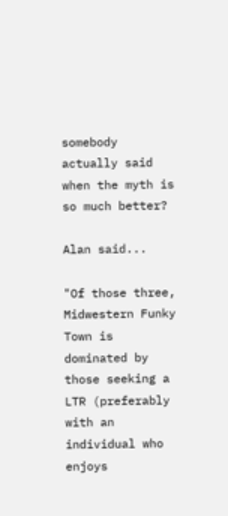somebody actually said when the myth is so much better?

Alan said...

"Of those three, Midwestern Funky Town is dominated by those seeking a LTR (preferably with an individual who enjoys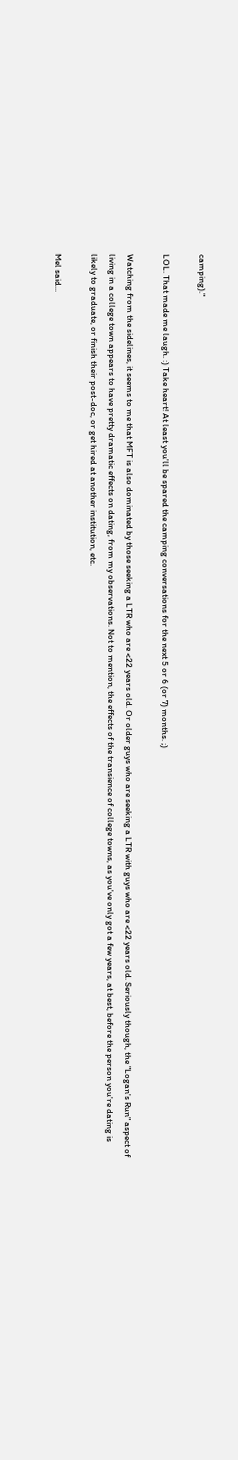camping)."

LOL. That made me laugh. :) Take heart! At least you'll be spared the camping conversations for the next 5 or 6 (or 7) months. ;)

Watching from the sidelines, it seems to me that MFT is also dominated by those seeking a LTR who are <22 years old. Or older guys who are seeking a LTR with guys who are <22 years old. Seriously though, the "Logan's Run" aspect of living in a college town appears to have pretty dramatic effects on dating, from my observations. Not to mention, the effects of the transience of college towns, as you've only got a few years, at best, before the person you're dating is likely to graduate, or finish their post-doc, or get hired at another institution, etc.

Mel said...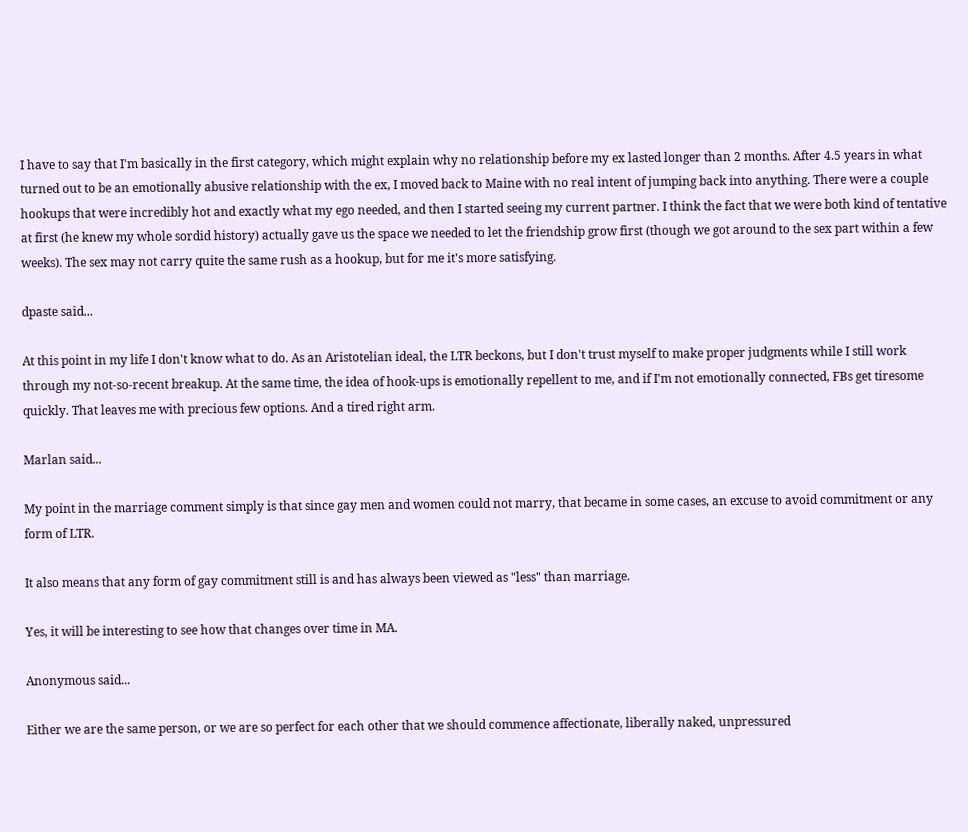I have to say that I'm basically in the first category, which might explain why no relationship before my ex lasted longer than 2 months. After 4.5 years in what turned out to be an emotionally abusive relationship with the ex, I moved back to Maine with no real intent of jumping back into anything. There were a couple hookups that were incredibly hot and exactly what my ego needed, and then I started seeing my current partner. I think the fact that we were both kind of tentative at first (he knew my whole sordid history) actually gave us the space we needed to let the friendship grow first (though we got around to the sex part within a few weeks). The sex may not carry quite the same rush as a hookup, but for me it's more satisfying.

dpaste said...

At this point in my life I don't know what to do. As an Aristotelian ideal, the LTR beckons, but I don't trust myself to make proper judgments while I still work through my not-so-recent breakup. At the same time, the idea of hook-ups is emotionally repellent to me, and if I'm not emotionally connected, FBs get tiresome quickly. That leaves me with precious few options. And a tired right arm.

Marlan said...

My point in the marriage comment simply is that since gay men and women could not marry, that became in some cases, an excuse to avoid commitment or any form of LTR.

It also means that any form of gay commitment still is and has always been viewed as "less" than marriage.

Yes, it will be interesting to see how that changes over time in MA.

Anonymous said...

Either we are the same person, or we are so perfect for each other that we should commence affectionate, liberally naked, unpressured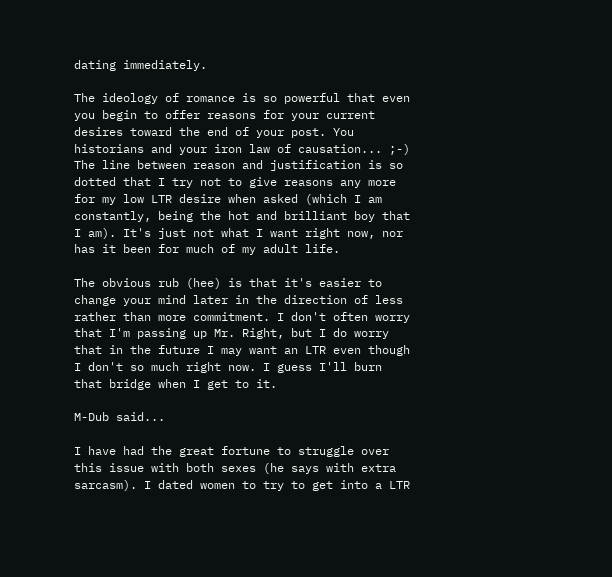dating immediately.

The ideology of romance is so powerful that even you begin to offer reasons for your current desires toward the end of your post. You historians and your iron law of causation... ;-) The line between reason and justification is so dotted that I try not to give reasons any more for my low LTR desire when asked (which I am constantly, being the hot and brilliant boy that I am). It's just not what I want right now, nor has it been for much of my adult life.

The obvious rub (hee) is that it's easier to change your mind later in the direction of less rather than more commitment. I don't often worry that I'm passing up Mr. Right, but I do worry that in the future I may want an LTR even though I don't so much right now. I guess I'll burn that bridge when I get to it.

M-Dub said...

I have had the great fortune to struggle over this issue with both sexes (he says with extra sarcasm). I dated women to try to get into a LTR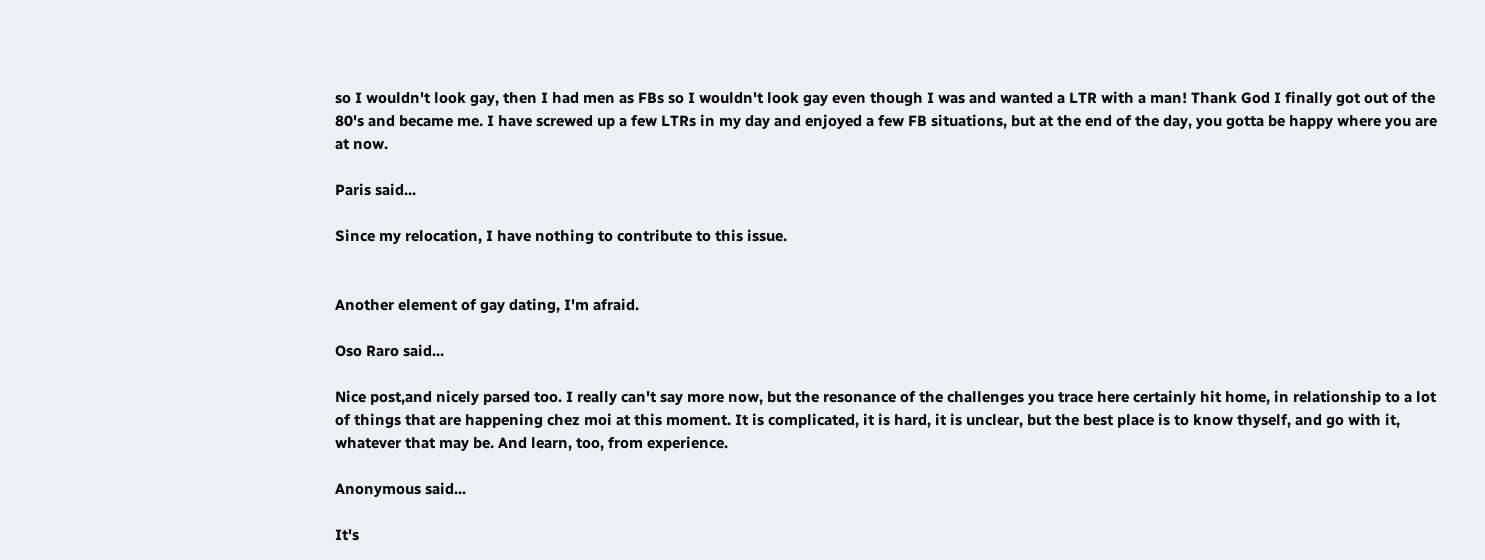so I wouldn't look gay, then I had men as FBs so I wouldn't look gay even though I was and wanted a LTR with a man! Thank God I finally got out of the 80's and became me. I have screwed up a few LTRs in my day and enjoyed a few FB situations, but at the end of the day, you gotta be happy where you are at now.

Paris said...

Since my relocation, I have nothing to contribute to this issue.


Another element of gay dating, I'm afraid.

Oso Raro said...

Nice post,and nicely parsed too. I really can't say more now, but the resonance of the challenges you trace here certainly hit home, in relationship to a lot of things that are happening chez moi at this moment. It is complicated, it is hard, it is unclear, but the best place is to know thyself, and go with it, whatever that may be. And learn, too, from experience.

Anonymous said...

It's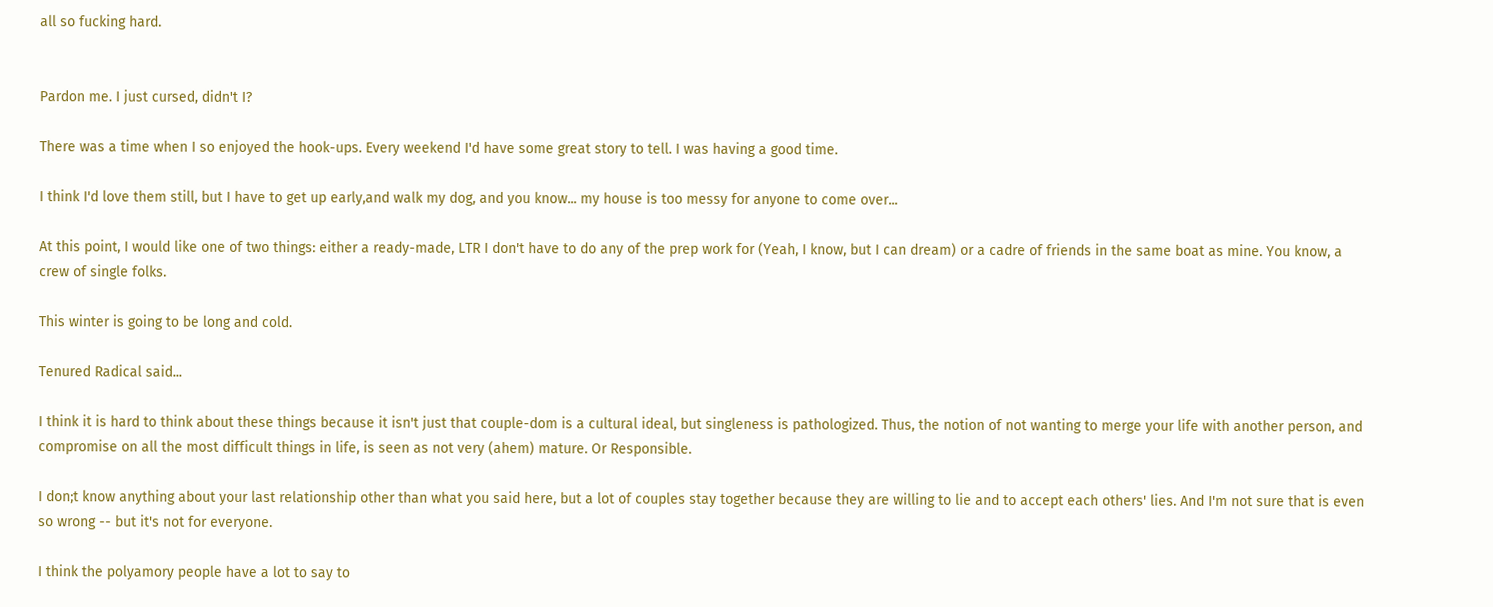all so fucking hard.


Pardon me. I just cursed, didn't I?

There was a time when I so enjoyed the hook-ups. Every weekend I'd have some great story to tell. I was having a good time.

I think I'd love them still, but I have to get up early,and walk my dog, and you know... my house is too messy for anyone to come over...

At this point, I would like one of two things: either a ready-made, LTR I don't have to do any of the prep work for (Yeah, I know, but I can dream) or a cadre of friends in the same boat as mine. You know, a crew of single folks.

This winter is going to be long and cold.

Tenured Radical said...

I think it is hard to think about these things because it isn't just that couple-dom is a cultural ideal, but singleness is pathologized. Thus, the notion of not wanting to merge your life with another person, and compromise on all the most difficult things in life, is seen as not very (ahem) mature. Or Responsible.

I don;t know anything about your last relationship other than what you said here, but a lot of couples stay together because they are willing to lie and to accept each others' lies. And I'm not sure that is even so wrong -- but it's not for everyone.

I think the polyamory people have a lot to say to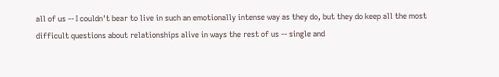all of us -- I couldn't bear to live in such an emotionally intense way as they do, but they do keep all the most difficult questions about relationships alive in ways the rest of us -- single and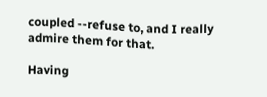coupled --refuse to, and I really admire them for that.

Having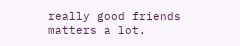really good friends matters a lot.